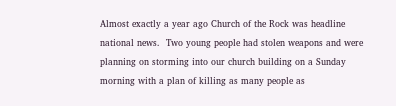Almost exactly a year ago Church of the Rock was headline national news.  Two young people had stolen weapons and were planning on storming into our church building on a Sunday morning with a plan of killing as many people as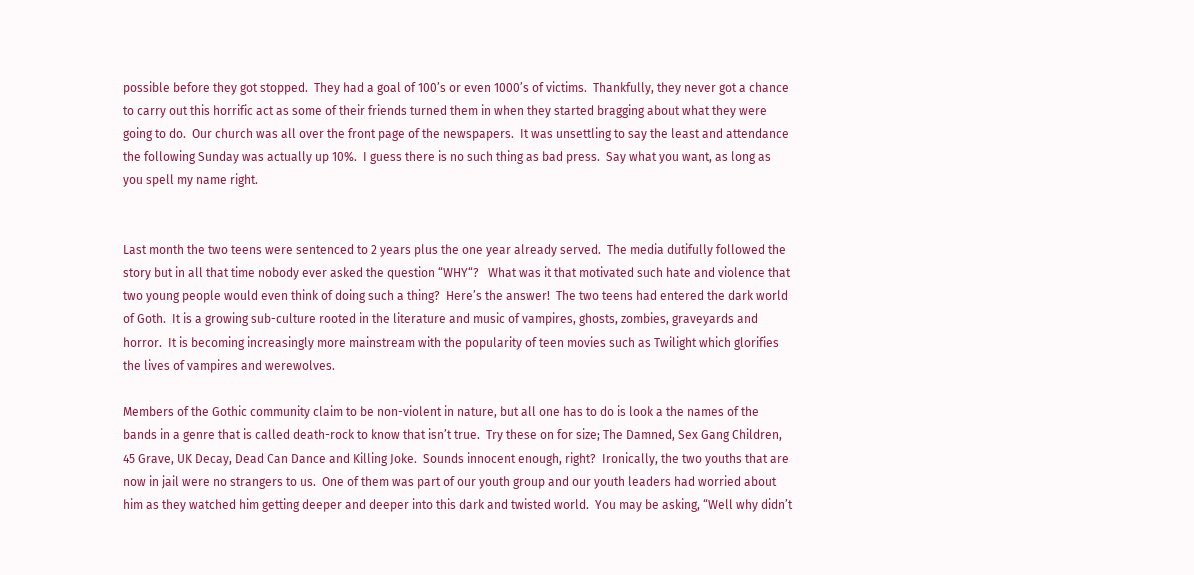possible before they got stopped.  They had a goal of 100’s or even 1000’s of victims.  Thankfully, they never got a chance to carry out this horrific act as some of their friends turned them in when they started bragging about what they were going to do.  Our church was all over the front page of the newspapers.  It was unsettling to say the least and attendance the following Sunday was actually up 10%.  I guess there is no such thing as bad press.  Say what you want, as long as you spell my name right.


Last month the two teens were sentenced to 2 years plus the one year already served.  The media dutifully followed the story but in all that time nobody ever asked the question “WHY“?   What was it that motivated such hate and violence that two young people would even think of doing such a thing?  Here’s the answer!  The two teens had entered the dark world of Goth.  It is a growing sub-culture rooted in the literature and music of vampires, ghosts, zombies, graveyards and horror.  It is becoming increasingly more mainstream with the popularity of teen movies such as Twilight which glorifies the lives of vampires and werewolves.

Members of the Gothic community claim to be non-violent in nature, but all one has to do is look a the names of the bands in a genre that is called death-rock to know that isn’t true.  Try these on for size; The Damned, Sex Gang Children, 45 Grave, UK Decay, Dead Can Dance and Killing Joke.  Sounds innocent enough, right?  Ironically, the two youths that are now in jail were no strangers to us.  One of them was part of our youth group and our youth leaders had worried about him as they watched him getting deeper and deeper into this dark and twisted world.  You may be asking, “Well why didn’t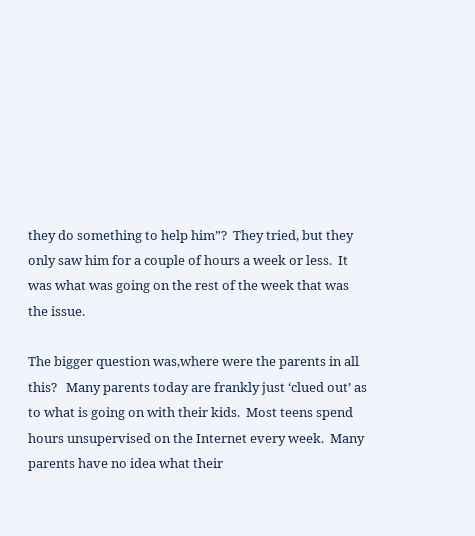they do something to help him”?  They tried, but they only saw him for a couple of hours a week or less.  It was what was going on the rest of the week that was the issue.

The bigger question was,where were the parents in all this?   Many parents today are frankly just ‘clued out’ as to what is going on with their kids.  Most teens spend hours unsupervised on the Internet every week.  Many parents have no idea what their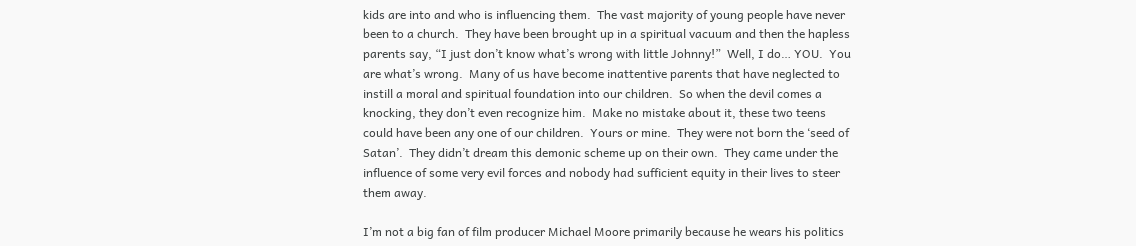kids are into and who is influencing them.  The vast majority of young people have never been to a church.  They have been brought up in a spiritual vacuum and then the hapless parents say, “I just don’t know what’s wrong with little Johnny!”  Well, I do… YOU.  You are what’s wrong.  Many of us have become inattentive parents that have neglected to instill a moral and spiritual foundation into our children.  So when the devil comes a knocking, they don’t even recognize him.  Make no mistake about it, these two teens could have been any one of our children.  Yours or mine.  They were not born the ‘seed of Satan’.  They didn’t dream this demonic scheme up on their own.  They came under the influence of some very evil forces and nobody had sufficient equity in their lives to steer them away.

I’m not a big fan of film producer Michael Moore primarily because he wears his politics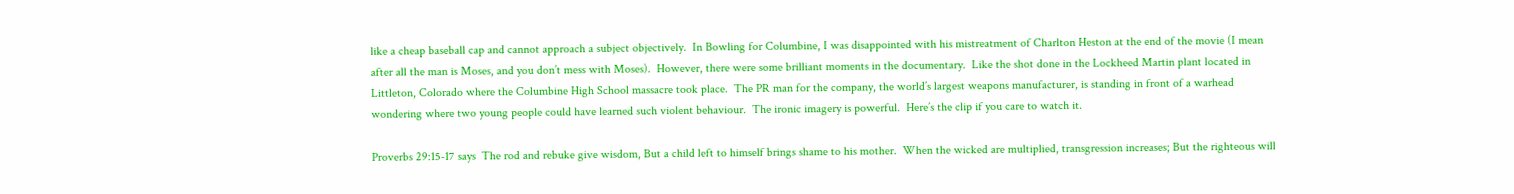like a cheap baseball cap and cannot approach a subject objectively.  In Bowling for Columbine, I was disappointed with his mistreatment of Charlton Heston at the end of the movie (I mean after all the man is Moses, and you don’t mess with Moses).  However, there were some brilliant moments in the documentary.  Like the shot done in the Lockheed Martin plant located in Littleton, Colorado where the Columbine High School massacre took place.  The PR man for the company, the world’s largest weapons manufacturer, is standing in front of a warhead wondering where two young people could have learned such violent behaviour.  The ironic imagery is powerful.  Here’s the clip if you care to watch it.

Proverbs 29:15-17 says  The rod and rebuke give wisdom, But a child left to himself brings shame to his mother.  When the wicked are multiplied, transgression increases; But the righteous will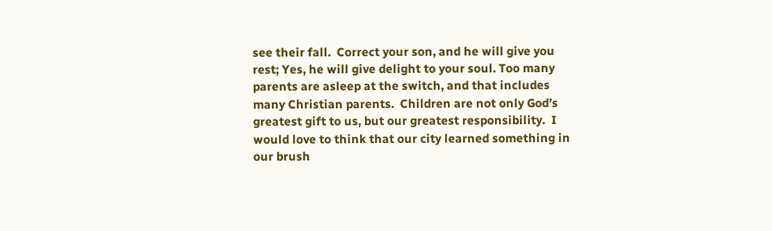see their fall.  Correct your son, and he will give you rest; Yes, he will give delight to your soul. Too many parents are asleep at the switch, and that includes many Christian parents.  Children are not only God’s greatest gift to us, but our greatest responsibility.  I would love to think that our city learned something in our brush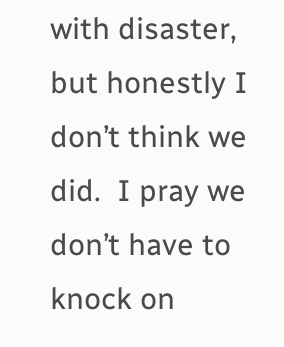with disaster, but honestly I don’t think we did.  I pray we don’t have to knock on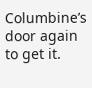Columbine’s door again to get it.